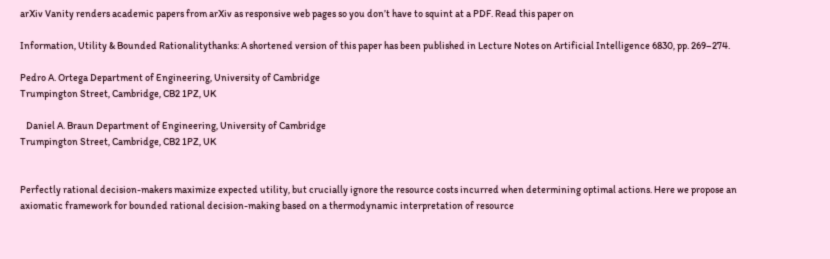arXiv Vanity renders academic papers from arXiv as responsive web pages so you don’t have to squint at a PDF. Read this paper on

Information, Utility & Bounded Rationalitythanks: A shortened version of this paper has been published in Lecture Notes on Artificial Intelligence 6830, pp. 269–274.

Pedro A. Ortega Department of Engineering, University of Cambridge
Trumpington Street, Cambridge, CB2 1PZ, UK

   Daniel A. Braun Department of Engineering, University of Cambridge
Trumpington Street, Cambridge, CB2 1PZ, UK


Perfectly rational decision-makers maximize expected utility, but crucially ignore the resource costs incurred when determining optimal actions. Here we propose an axiomatic framework for bounded rational decision-making based on a thermodynamic interpretation of resource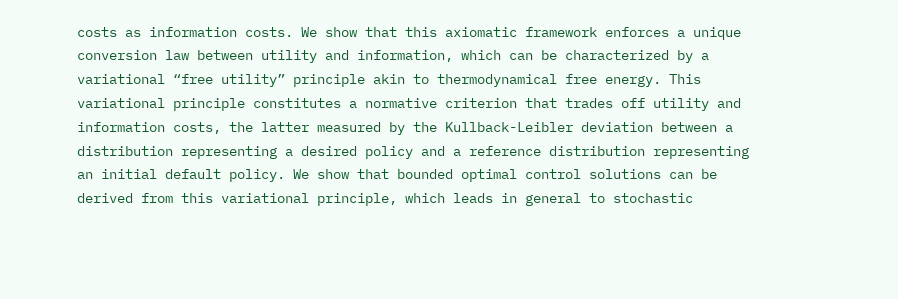costs as information costs. We show that this axiomatic framework enforces a unique conversion law between utility and information, which can be characterized by a variational “free utility” principle akin to thermodynamical free energy. This variational principle constitutes a normative criterion that trades off utility and information costs, the latter measured by the Kullback-Leibler deviation between a distribution representing a desired policy and a reference distribution representing an initial default policy. We show that bounded optimal control solutions can be derived from this variational principle, which leads in general to stochastic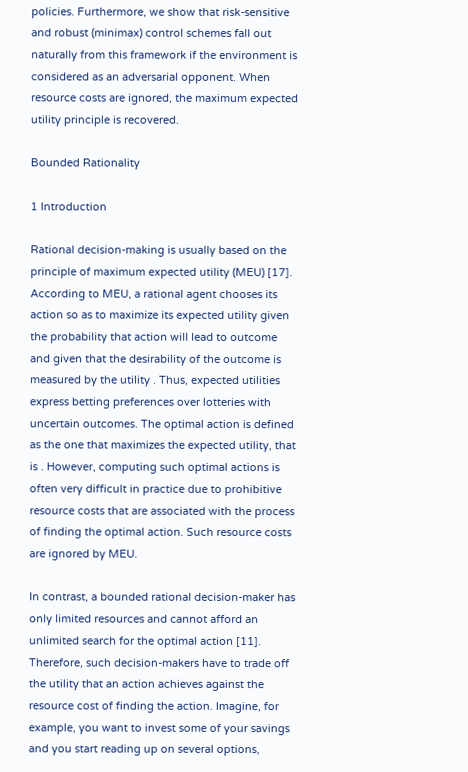policies. Furthermore, we show that risk-sensitive and robust (minimax) control schemes fall out naturally from this framework if the environment is considered as an adversarial opponent. When resource costs are ignored, the maximum expected utility principle is recovered.

Bounded Rationality

1 Introduction

Rational decision-making is usually based on the principle of maximum expected utility (MEU) [17]. According to MEU, a rational agent chooses its action so as to maximize its expected utility given the probability that action will lead to outcome and given that the desirability of the outcome is measured by the utility . Thus, expected utilities express betting preferences over lotteries with uncertain outcomes. The optimal action is defined as the one that maximizes the expected utility, that is . However, computing such optimal actions is often very difficult in practice due to prohibitive resource costs that are associated with the process of finding the optimal action. Such resource costs are ignored by MEU.

In contrast, a bounded rational decision-maker has only limited resources and cannot afford an unlimited search for the optimal action [11]. Therefore, such decision-makers have to trade off the utility that an action achieves against the resource cost of finding the action. Imagine, for example, you want to invest some of your savings and you start reading up on several options,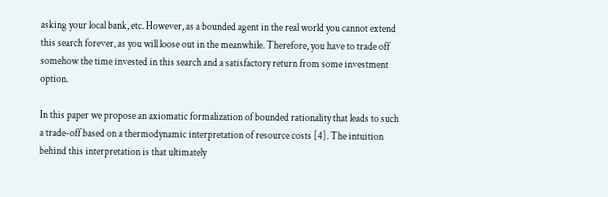asking your local bank, etc. However, as a bounded agent in the real world you cannot extend this search forever, as you will loose out in the meanwhile. Therefore, you have to trade off somehow the time invested in this search and a satisfactory return from some investment option.

In this paper we propose an axiomatic formalization of bounded rationality that leads to such a trade-off based on a thermodynamic interpretation of resource costs [4]. The intuition behind this interpretation is that ultimately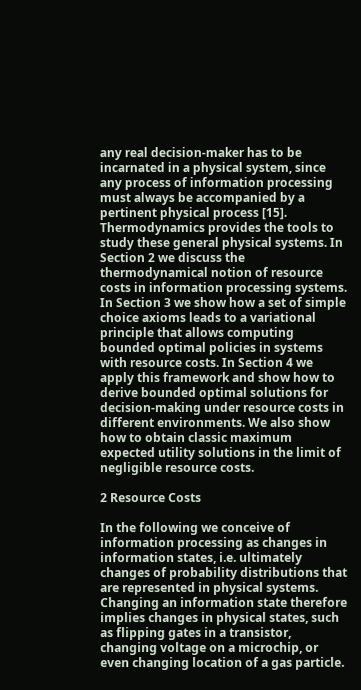any real decision-maker has to be incarnated in a physical system, since any process of information processing must always be accompanied by a pertinent physical process [15]. Thermodynamics provides the tools to study these general physical systems. In Section 2 we discuss the thermodynamical notion of resource costs in information processing systems. In Section 3 we show how a set of simple choice axioms leads to a variational principle that allows computing bounded optimal policies in systems with resource costs. In Section 4 we apply this framework and show how to derive bounded optimal solutions for decision-making under resource costs in different environments. We also show how to obtain classic maximum expected utility solutions in the limit of negligible resource costs.

2 Resource Costs

In the following we conceive of information processing as changes in information states, i.e. ultimately changes of probability distributions that are represented in physical systems. Changing an information state therefore implies changes in physical states, such as flipping gates in a transistor, changing voltage on a microchip, or even changing location of a gas particle.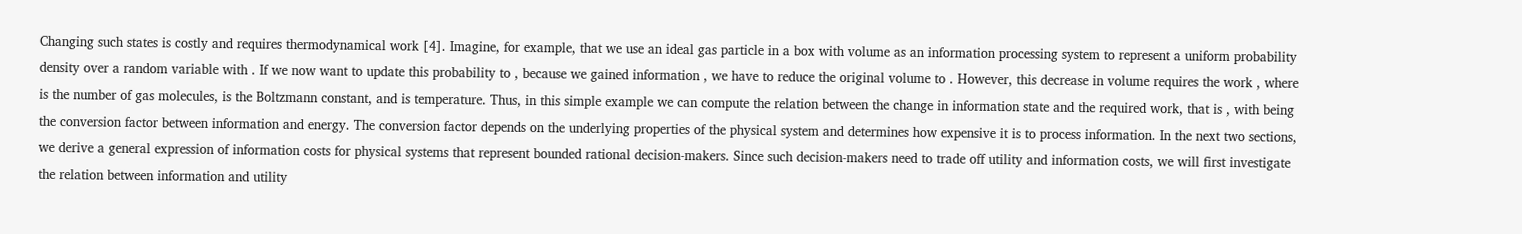Changing such states is costly and requires thermodynamical work [4]. Imagine, for example, that we use an ideal gas particle in a box with volume as an information processing system to represent a uniform probability density over a random variable with . If we now want to update this probability to , because we gained information , we have to reduce the original volume to . However, this decrease in volume requires the work , where is the number of gas molecules, is the Boltzmann constant, and is temperature. Thus, in this simple example we can compute the relation between the change in information state and the required work, that is , with being the conversion factor between information and energy. The conversion factor depends on the underlying properties of the physical system and determines how expensive it is to process information. In the next two sections, we derive a general expression of information costs for physical systems that represent bounded rational decision-makers. Since such decision-makers need to trade off utility and information costs, we will first investigate the relation between information and utility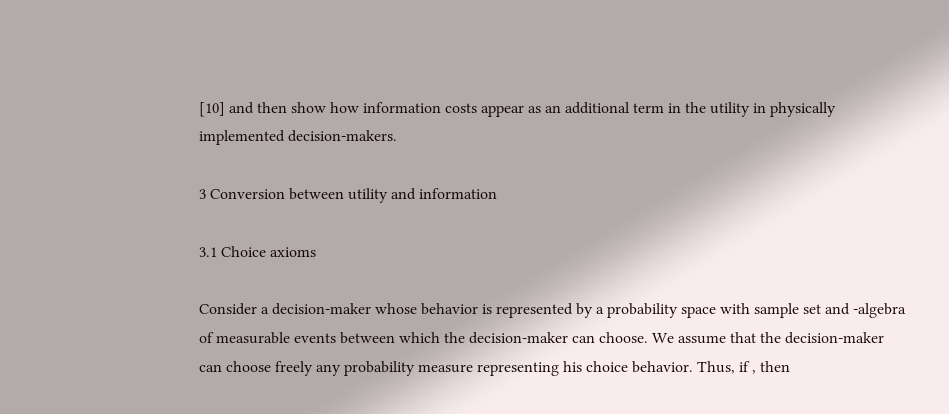[10] and then show how information costs appear as an additional term in the utility in physically implemented decision-makers.

3 Conversion between utility and information

3.1 Choice axioms

Consider a decision-maker whose behavior is represented by a probability space with sample set and -algebra of measurable events between which the decision-maker can choose. We assume that the decision-maker can choose freely any probability measure representing his choice behavior. Thus, if , then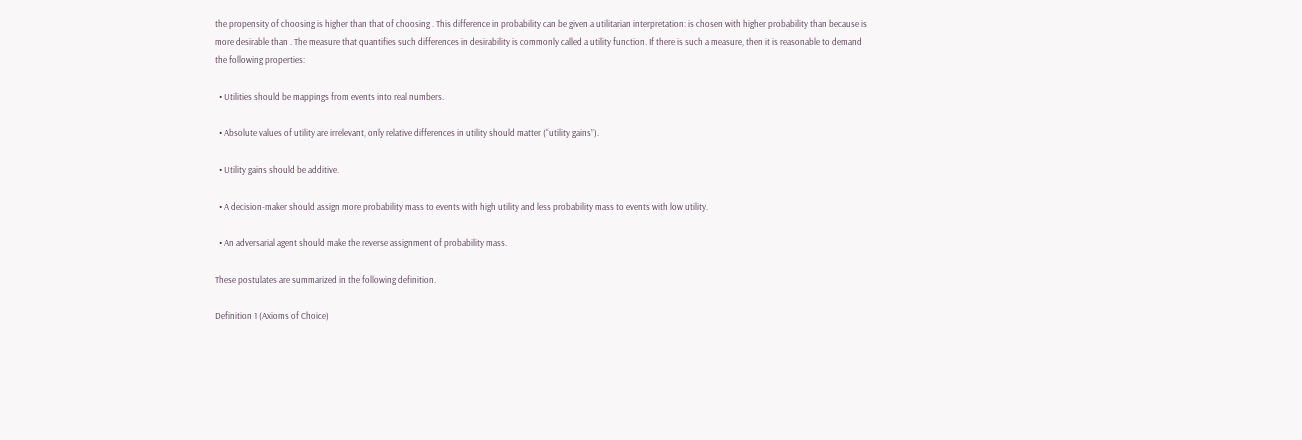the propensity of choosing is higher than that of choosing . This difference in probability can be given a utilitarian interpretation: is chosen with higher probability than because is more desirable than . The measure that quantifies such differences in desirability is commonly called a utility function. If there is such a measure, then it is reasonable to demand the following properties:

  • Utilities should be mappings from events into real numbers.

  • Absolute values of utility are irrelevant, only relative differences in utility should matter (“utility gains”).

  • Utility gains should be additive.

  • A decision-maker should assign more probability mass to events with high utility and less probability mass to events with low utility.

  • An adversarial agent should make the reverse assignment of probability mass.

These postulates are summarized in the following definition.

Definition 1 (Axioms of Choice)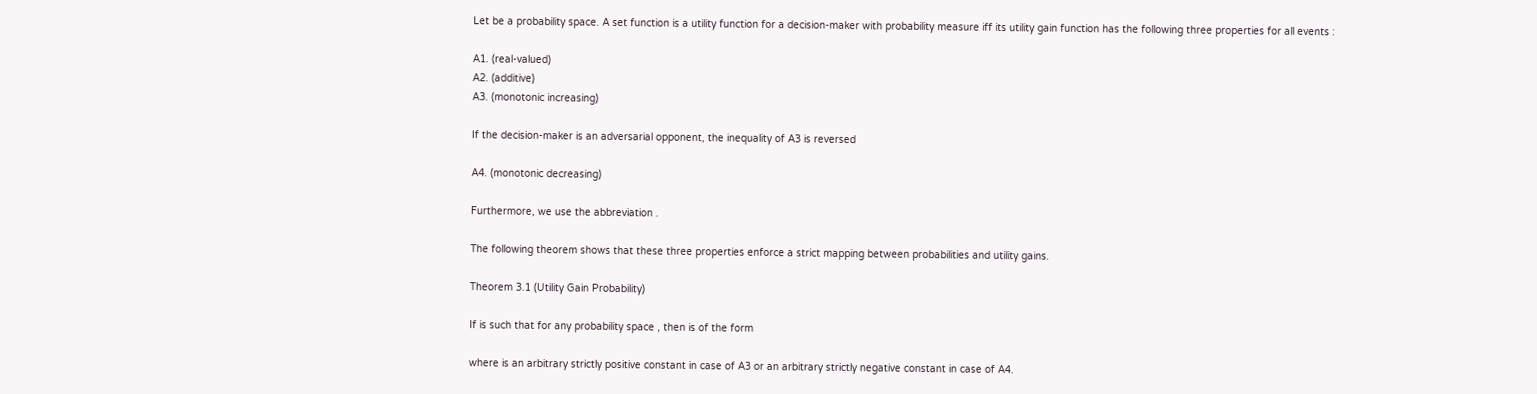Let be a probability space. A set function is a utility function for a decision-maker with probability measure iff its utility gain function has the following three properties for all events :

A1. (real-valued)
A2. (additive)
A3. (monotonic increasing)

If the decision-maker is an adversarial opponent, the inequality of A3 is reversed

A4. (monotonic decreasing)

Furthermore, we use the abbreviation .

The following theorem shows that these three properties enforce a strict mapping between probabilities and utility gains.

Theorem 3.1 (Utility Gain Probability)

If is such that for any probability space , then is of the form

where is an arbitrary strictly positive constant in case of A3 or an arbitrary strictly negative constant in case of A4.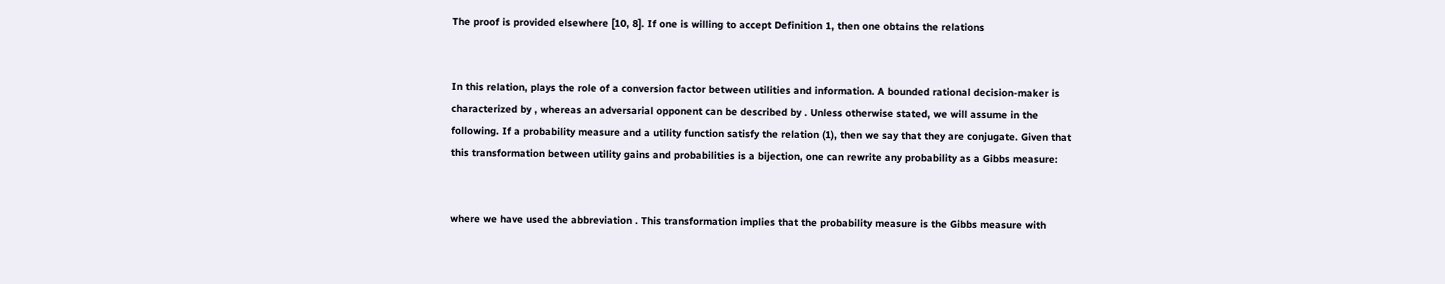The proof is provided elsewhere [10, 8]. If one is willing to accept Definition 1, then one obtains the relations


In this relation, plays the role of a conversion factor between utilities and information. A bounded rational decision-maker is characterized by , whereas an adversarial opponent can be described by . Unless otherwise stated, we will assume in the following. If a probability measure and a utility function satisfy the relation (1), then we say that they are conjugate. Given that this transformation between utility gains and probabilities is a bijection, one can rewrite any probability as a Gibbs measure:


where we have used the abbreviation . This transformation implies that the probability measure is the Gibbs measure with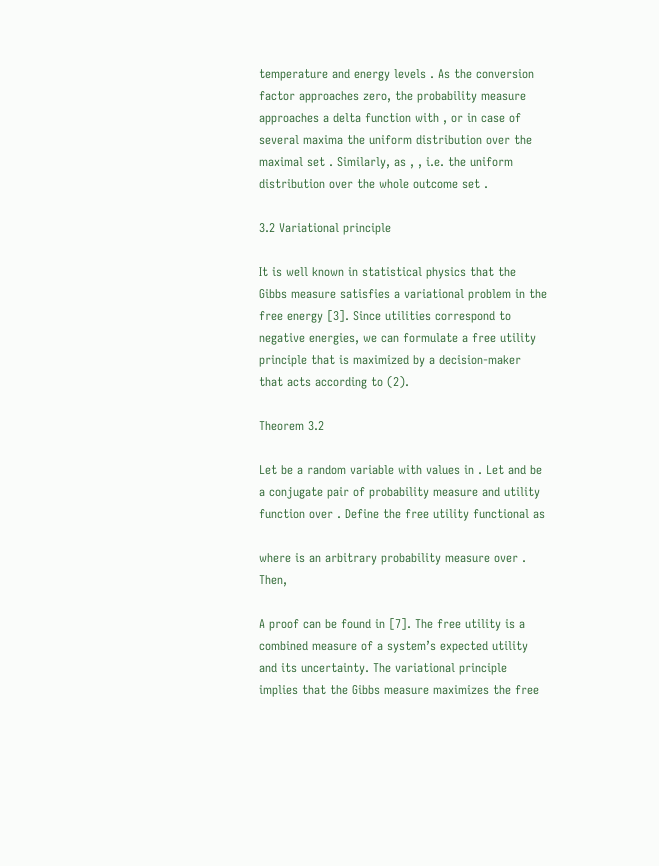temperature and energy levels . As the conversion factor approaches zero, the probability measure approaches a delta function with , or in case of several maxima the uniform distribution over the maximal set . Similarly, as , , i.e. the uniform distribution over the whole outcome set .

3.2 Variational principle

It is well known in statistical physics that the Gibbs measure satisfies a variational problem in the free energy [3]. Since utilities correspond to negative energies, we can formulate a free utility principle that is maximized by a decision-maker that acts according to (2).

Theorem 3.2

Let be a random variable with values in . Let and be a conjugate pair of probability measure and utility function over . Define the free utility functional as

where is an arbitrary probability measure over . Then,

A proof can be found in [7]. The free utility is a combined measure of a system’s expected utility and its uncertainty. The variational principle implies that the Gibbs measure maximizes the free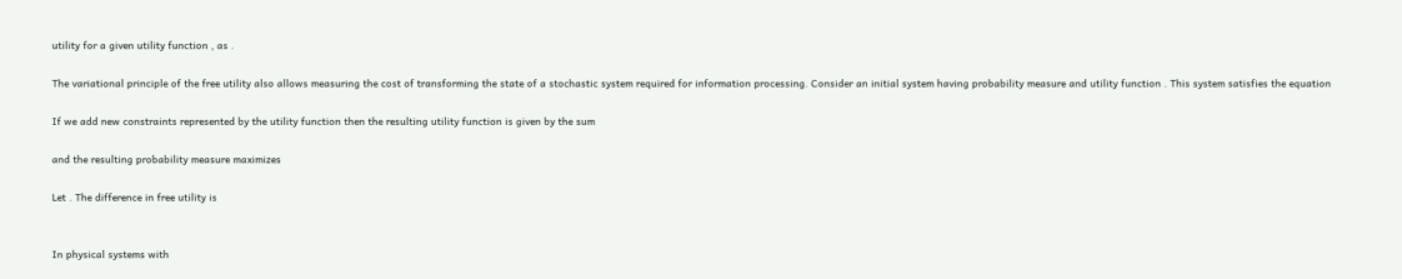utility for a given utility function , as .

The variational principle of the free utility also allows measuring the cost of transforming the state of a stochastic system required for information processing. Consider an initial system having probability measure and utility function . This system satisfies the equation

If we add new constraints represented by the utility function then the resulting utility function is given by the sum

and the resulting probability measure maximizes

Let . The difference in free utility is


In physical systems with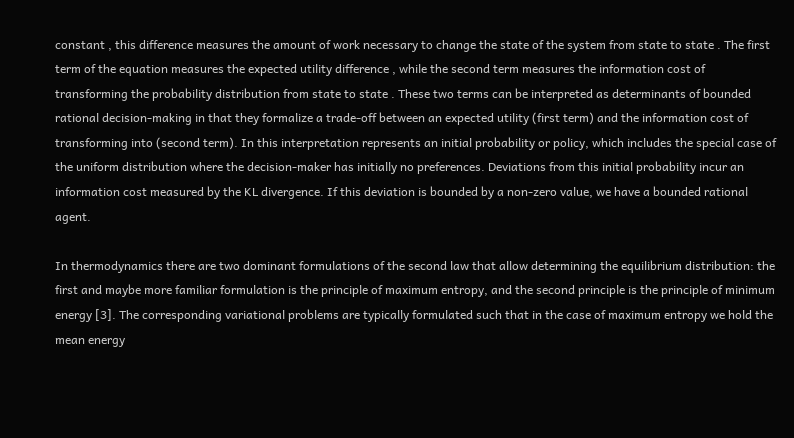constant , this difference measures the amount of work necessary to change the state of the system from state to state . The first term of the equation measures the expected utility difference , while the second term measures the information cost of transforming the probability distribution from state to state . These two terms can be interpreted as determinants of bounded rational decision-making in that they formalize a trade-off between an expected utility (first term) and the information cost of transforming into (second term). In this interpretation represents an initial probability or policy, which includes the special case of the uniform distribution where the decision-maker has initially no preferences. Deviations from this initial probability incur an information cost measured by the KL divergence. If this deviation is bounded by a non-zero value, we have a bounded rational agent.

In thermodynamics there are two dominant formulations of the second law that allow determining the equilibrium distribution: the first and maybe more familiar formulation is the principle of maximum entropy, and the second principle is the principle of minimum energy [3]. The corresponding variational problems are typically formulated such that in the case of maximum entropy we hold the mean energy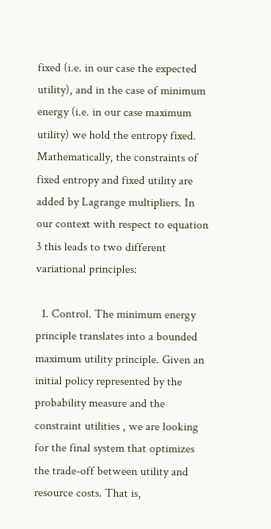fixed (i.e. in our case the expected utility), and in the case of minimum energy (i.e. in our case maximum utility) we hold the entropy fixed. Mathematically, the constraints of fixed entropy and fixed utility are added by Lagrange multipliers. In our context with respect to equation 3 this leads to two different variational principles:

  1. Control. The minimum energy principle translates into a bounded maximum utility principle. Given an initial policy represented by the probability measure and the constraint utilities , we are looking for the final system that optimizes the trade-off between utility and resource costs. That is,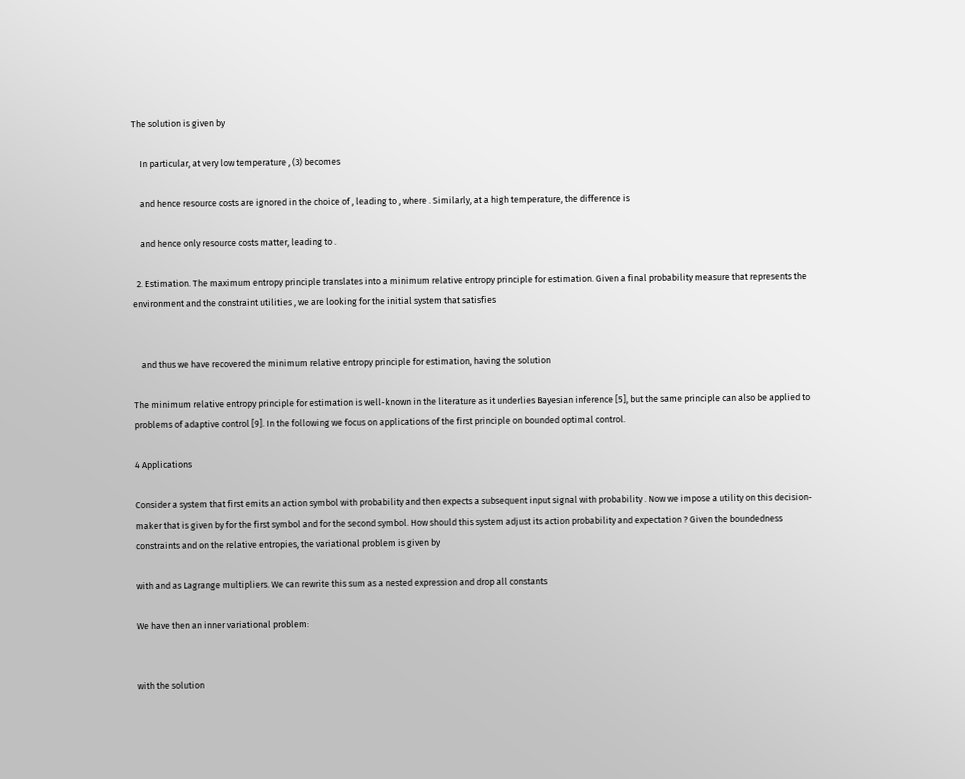The solution is given by

    In particular, at very low temperature , (3) becomes

    and hence resource costs are ignored in the choice of , leading to , where . Similarly, at a high temperature, the difference is

    and hence only resource costs matter, leading to .

  2. Estimation. The maximum entropy principle translates into a minimum relative entropy principle for estimation. Given a final probability measure that represents the environment and the constraint utilities , we are looking for the initial system that satisfies


    and thus we have recovered the minimum relative entropy principle for estimation, having the solution

The minimum relative entropy principle for estimation is well-known in the literature as it underlies Bayesian inference [5], but the same principle can also be applied to problems of adaptive control [9]. In the following we focus on applications of the first principle on bounded optimal control.

4 Applications

Consider a system that first emits an action symbol with probability and then expects a subsequent input signal with probability . Now we impose a utility on this decision-maker that is given by for the first symbol and for the second symbol. How should this system adjust its action probability and expectation ? Given the boundedness constraints and on the relative entropies, the variational problem is given by

with and as Lagrange multipliers. We can rewrite this sum as a nested expression and drop all constants

We have then an inner variational problem:


with the solution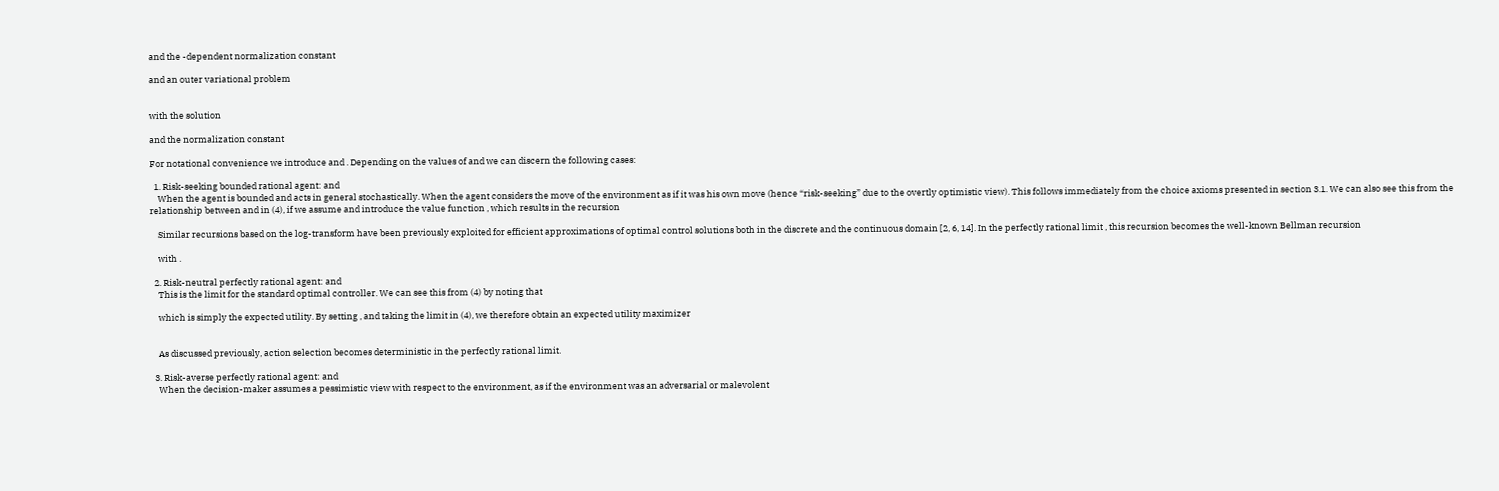and the -dependent normalization constant

and an outer variational problem


with the solution

and the normalization constant

For notational convenience we introduce and . Depending on the values of and we can discern the following cases:

  1. Risk-seeking bounded rational agent: and
    When the agent is bounded and acts in general stochastically. When the agent considers the move of the environment as if it was his own move (hence “risk-seeking” due to the overtly optimistic view). This follows immediately from the choice axioms presented in section 3.1. We can also see this from the relationship between and in (4), if we assume and introduce the value function , which results in the recursion

    Similar recursions based on the log-transform have been previously exploited for efficient approximations of optimal control solutions both in the discrete and the continuous domain [2, 6, 14]. In the perfectly rational limit , this recursion becomes the well-known Bellman recursion

    with .

  2. Risk-neutral perfectly rational agent: and
    This is the limit for the standard optimal controller. We can see this from (4) by noting that

    which is simply the expected utility. By setting , and taking the limit in (4), we therefore obtain an expected utility maximizer


    As discussed previously, action selection becomes deterministic in the perfectly rational limit.

  3. Risk-averse perfectly rational agent: and
    When the decision-maker assumes a pessimistic view with respect to the environment, as if the environment was an adversarial or malevolent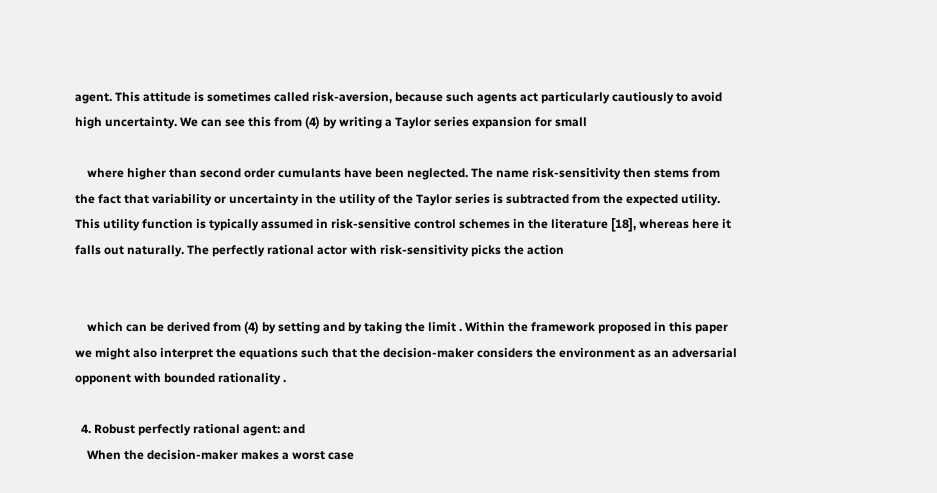agent. This attitude is sometimes called risk-aversion, because such agents act particularly cautiously to avoid high uncertainty. We can see this from (4) by writing a Taylor series expansion for small

    where higher than second order cumulants have been neglected. The name risk-sensitivity then stems from the fact that variability or uncertainty in the utility of the Taylor series is subtracted from the expected utility. This utility function is typically assumed in risk-sensitive control schemes in the literature [18], whereas here it falls out naturally. The perfectly rational actor with risk-sensitivity picks the action


    which can be derived from (4) by setting and by taking the limit . Within the framework proposed in this paper we might also interpret the equations such that the decision-maker considers the environment as an adversarial opponent with bounded rationality .

  4. Robust perfectly rational agent: and
    When the decision-maker makes a worst case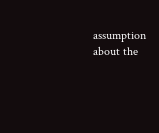assumption about the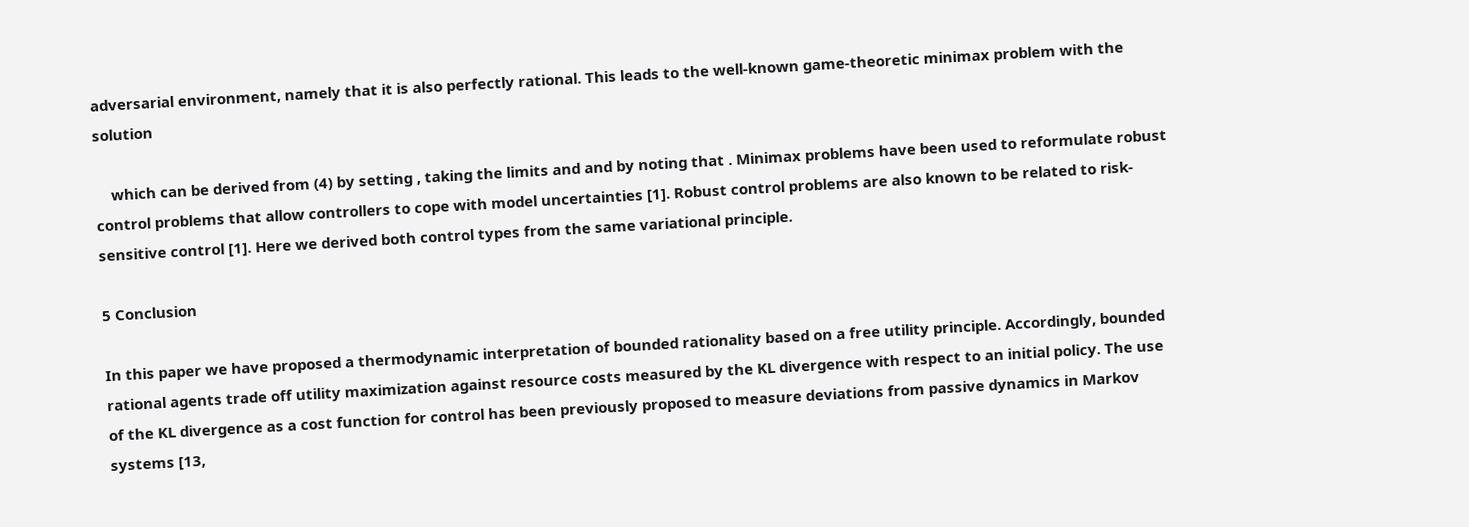adversarial environment, namely that it is also perfectly rational. This leads to the well-known game-theoretic minimax problem with the solution

    which can be derived from (4) by setting , taking the limits and and by noting that . Minimax problems have been used to reformulate robust control problems that allow controllers to cope with model uncertainties [1]. Robust control problems are also known to be related to risk-sensitive control [1]. Here we derived both control types from the same variational principle.

5 Conclusion

In this paper we have proposed a thermodynamic interpretation of bounded rationality based on a free utility principle. Accordingly, bounded rational agents trade off utility maximization against resource costs measured by the KL divergence with respect to an initial policy. The use of the KL divergence as a cost function for control has been previously proposed to measure deviations from passive dynamics in Markov systems [13,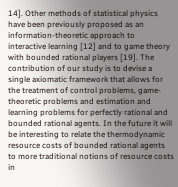14]. Other methods of statistical physics have been previously proposed as an information-theoretic approach to interactive learning [12] and to game theory with bounded rational players [19]. The contribution of our study is to devise a single axiomatic framework that allows for the treatment of control problems, game-theoretic problems and estimation and learning problems for perfectly rational and bounded rational agents. In the future it will be interesting to relate the thermodynamic resource costs of bounded rational agents to more traditional notions of resource costs in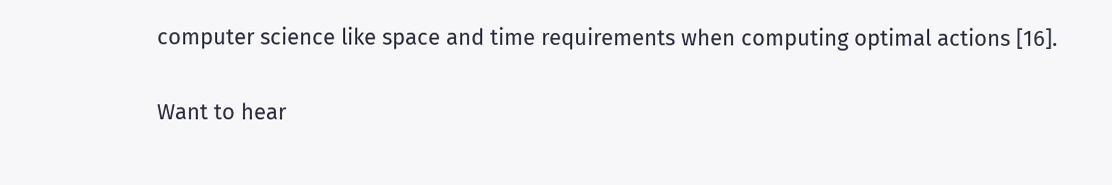computer science like space and time requirements when computing optimal actions [16].


Want to hear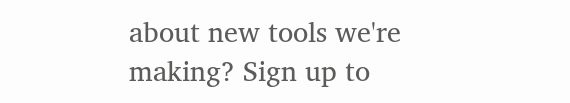about new tools we're making? Sign up to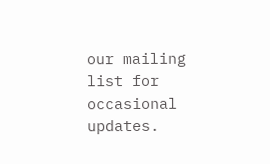our mailing list for occasional updates.